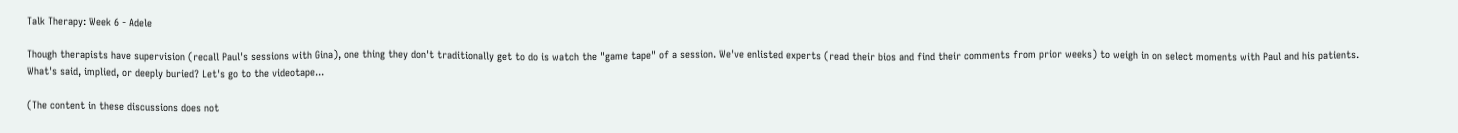Talk Therapy: Week 6 - Adele

Though therapists have supervision (recall Paul's sessions with Gina), one thing they don't traditionally get to do is watch the "game tape" of a session. We've enlisted experts (read their bios and find their comments from prior weeks) to weigh in on select moments with Paul and his patients. What's said, implied, or deeply buried? Let's go to the videotape...

(The content in these discussions does not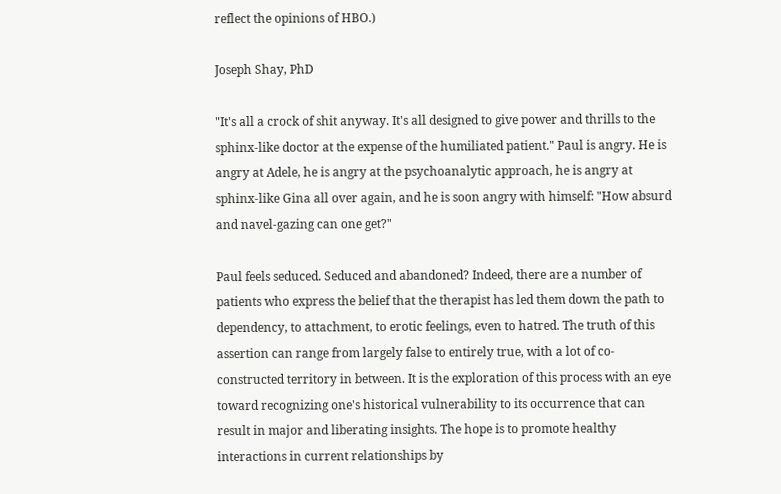reflect the opinions of HBO.)

Joseph Shay, PhD

"It's all a crock of shit anyway. It's all designed to give power and thrills to the sphinx-like doctor at the expense of the humiliated patient." Paul is angry. He is angry at Adele, he is angry at the psychoanalytic approach, he is angry at sphinx-like Gina all over again, and he is soon angry with himself: "How absurd and navel-gazing can one get?"

Paul feels seduced. Seduced and abandoned? Indeed, there are a number of patients who express the belief that the therapist has led them down the path to dependency, to attachment, to erotic feelings, even to hatred. The truth of this assertion can range from largely false to entirely true, with a lot of co-constructed territory in between. It is the exploration of this process with an eye toward recognizing one's historical vulnerability to its occurrence that can result in major and liberating insights. The hope is to promote healthy interactions in current relationships by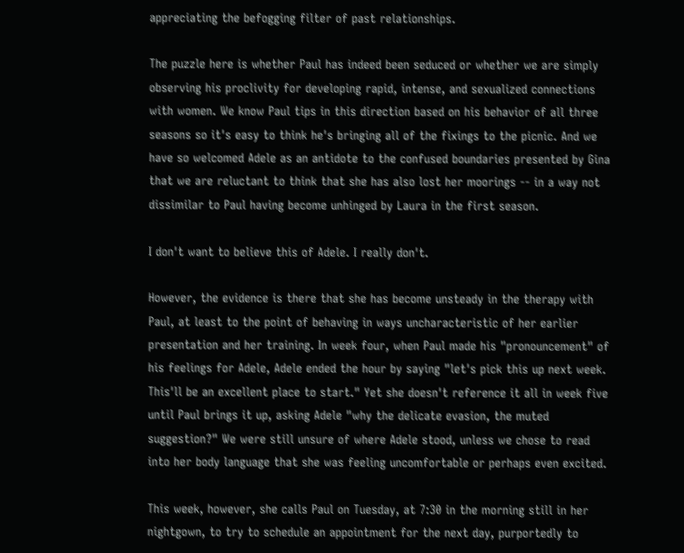appreciating the befogging filter of past relationships.

The puzzle here is whether Paul has indeed been seduced or whether we are simply observing his proclivity for developing rapid, intense, and sexualized connections with women. We know Paul tips in this direction based on his behavior of all three seasons so it's easy to think he's bringing all of the fixings to the picnic. And we have so welcomed Adele as an antidote to the confused boundaries presented by Gina that we are reluctant to think that she has also lost her moorings -- in a way not dissimilar to Paul having become unhinged by Laura in the first season.

I don't want to believe this of Adele. I really don't.

However, the evidence is there that she has become unsteady in the therapy with Paul, at least to the point of behaving in ways uncharacteristic of her earlier presentation and her training. In week four, when Paul made his "pronouncement" of his feelings for Adele, Adele ended the hour by saying "let's pick this up next week. This'll be an excellent place to start." Yet she doesn't reference it all in week five until Paul brings it up, asking Adele "why the delicate evasion, the muted suggestion?" We were still unsure of where Adele stood, unless we chose to read into her body language that she was feeling uncomfortable or perhaps even excited.

This week, however, she calls Paul on Tuesday, at 7:30 in the morning still in her nightgown, to try to schedule an appointment for the next day, purportedly to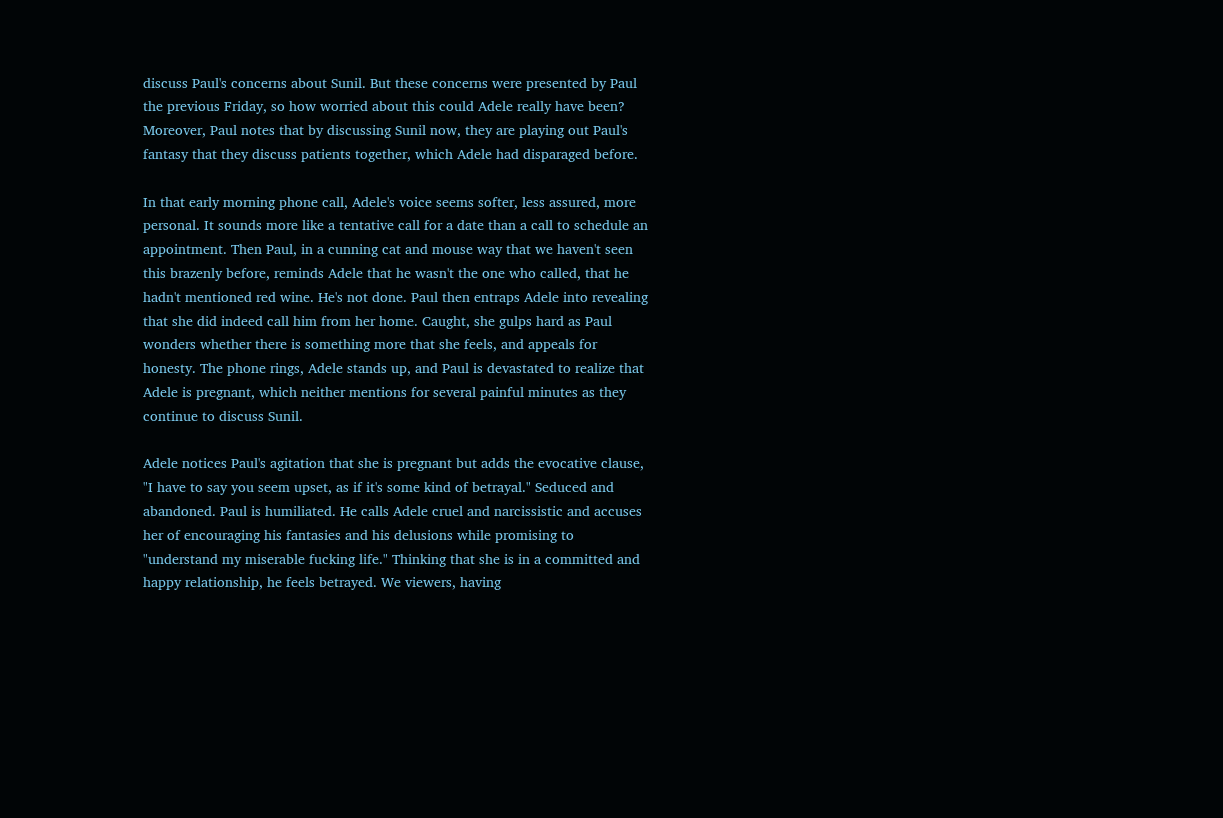discuss Paul's concerns about Sunil. But these concerns were presented by Paul the previous Friday, so how worried about this could Adele really have been? Moreover, Paul notes that by discussing Sunil now, they are playing out Paul's fantasy that they discuss patients together, which Adele had disparaged before.

In that early morning phone call, Adele's voice seems softer, less assured, more personal. It sounds more like a tentative call for a date than a call to schedule an appointment. Then Paul, in a cunning cat and mouse way that we haven't seen this brazenly before, reminds Adele that he wasn't the one who called, that he hadn't mentioned red wine. He's not done. Paul then entraps Adele into revealing that she did indeed call him from her home. Caught, she gulps hard as Paul wonders whether there is something more that she feels, and appeals for honesty. The phone rings, Adele stands up, and Paul is devastated to realize that Adele is pregnant, which neither mentions for several painful minutes as they continue to discuss Sunil.

Adele notices Paul's agitation that she is pregnant but adds the evocative clause, "I have to say you seem upset, as if it's some kind of betrayal." Seduced and abandoned. Paul is humiliated. He calls Adele cruel and narcissistic and accuses her of encouraging his fantasies and his delusions while promising to "understand my miserable fucking life." Thinking that she is in a committed and happy relationship, he feels betrayed. We viewers, having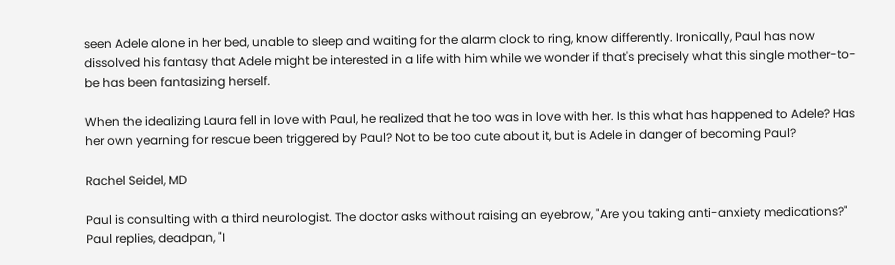seen Adele alone in her bed, unable to sleep and waiting for the alarm clock to ring, know differently. Ironically, Paul has now dissolved his fantasy that Adele might be interested in a life with him while we wonder if that's precisely what this single mother-to-be has been fantasizing herself.

When the idealizing Laura fell in love with Paul, he realized that he too was in love with her. Is this what has happened to Adele? Has her own yearning for rescue been triggered by Paul? Not to be too cute about it, but is Adele in danger of becoming Paul?

Rachel Seidel, MD

Paul is consulting with a third neurologist. The doctor asks without raising an eyebrow, "Are you taking anti-anxiety medications?" Paul replies, deadpan, "I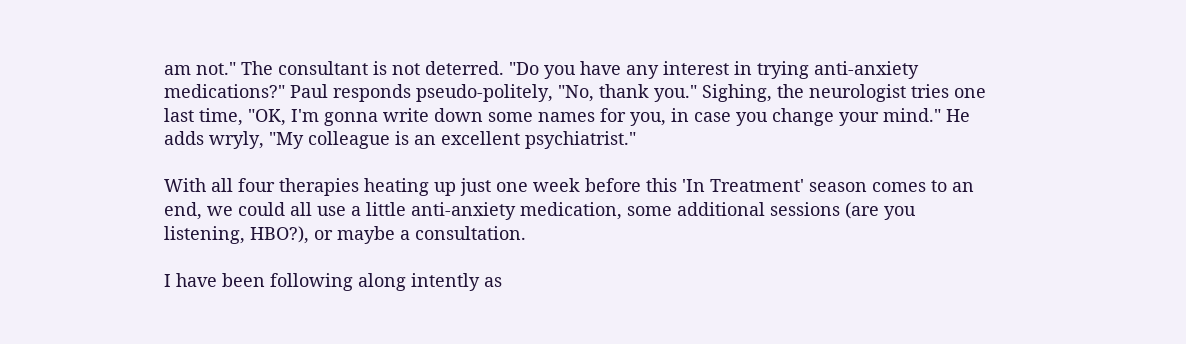am not." The consultant is not deterred. "Do you have any interest in trying anti-anxiety medications?" Paul responds pseudo-politely, "No, thank you." Sighing, the neurologist tries one last time, "OK, I'm gonna write down some names for you, in case you change your mind." He adds wryly, "My colleague is an excellent psychiatrist."

With all four therapies heating up just one week before this 'In Treatment' season comes to an end, we could all use a little anti-anxiety medication, some additional sessions (are you listening, HBO?), or maybe a consultation.

I have been following along intently as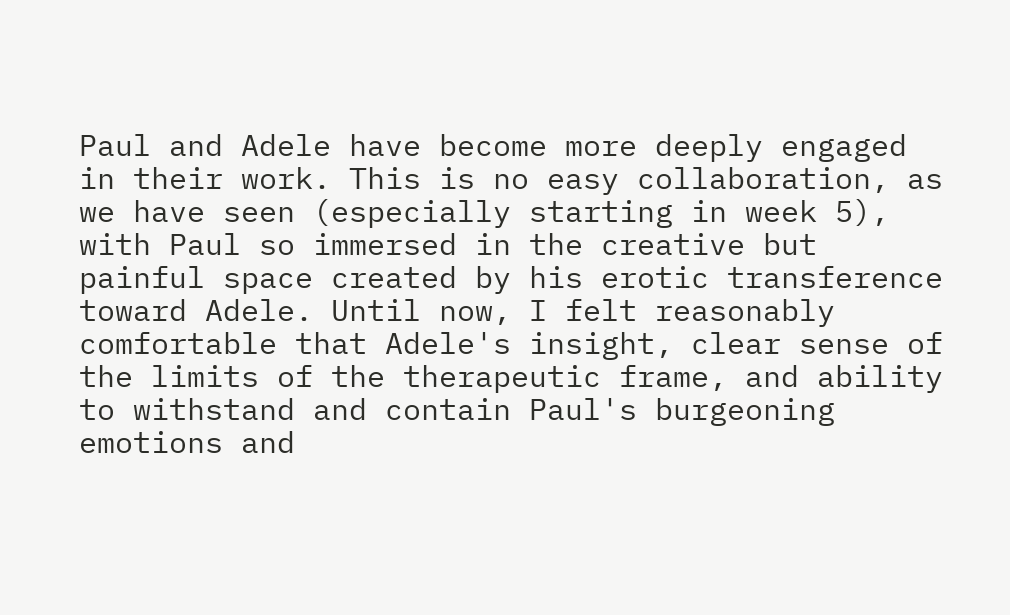Paul and Adele have become more deeply engaged in their work. This is no easy collaboration, as we have seen (especially starting in week 5), with Paul so immersed in the creative but painful space created by his erotic transference toward Adele. Until now, I felt reasonably comfortable that Adele's insight, clear sense of the limits of the therapeutic frame, and ability to withstand and contain Paul's burgeoning emotions and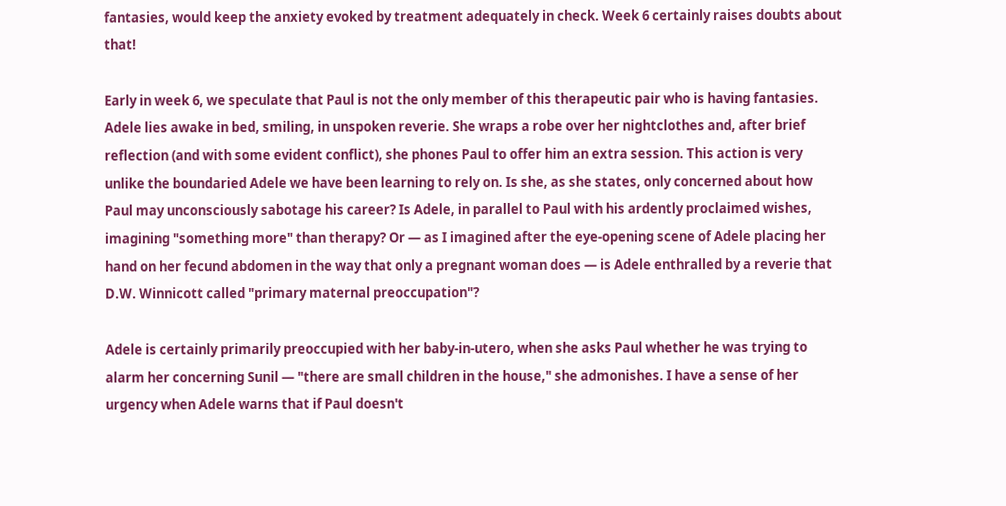fantasies, would keep the anxiety evoked by treatment adequately in check. Week 6 certainly raises doubts about that!

Early in week 6, we speculate that Paul is not the only member of this therapeutic pair who is having fantasies. Adele lies awake in bed, smiling, in unspoken reverie. She wraps a robe over her nightclothes and, after brief reflection (and with some evident conflict), she phones Paul to offer him an extra session. This action is very unlike the boundaried Adele we have been learning to rely on. Is she, as she states, only concerned about how Paul may unconsciously sabotage his career? Is Adele, in parallel to Paul with his ardently proclaimed wishes, imagining "something more" than therapy? Or — as I imagined after the eye-opening scene of Adele placing her hand on her fecund abdomen in the way that only a pregnant woman does — is Adele enthralled by a reverie that D.W. Winnicott called "primary maternal preoccupation"?

Adele is certainly primarily preoccupied with her baby-in-utero, when she asks Paul whether he was trying to alarm her concerning Sunil — "there are small children in the house," she admonishes. I have a sense of her urgency when Adele warns that if Paul doesn't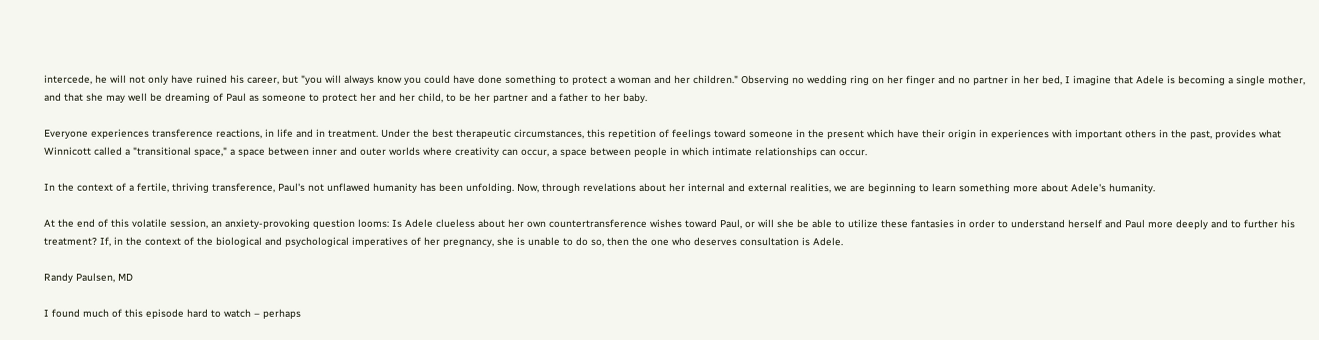intercede, he will not only have ruined his career, but "you will always know you could have done something to protect a woman and her children." Observing no wedding ring on her finger and no partner in her bed, I imagine that Adele is becoming a single mother, and that she may well be dreaming of Paul as someone to protect her and her child, to be her partner and a father to her baby.

Everyone experiences transference reactions, in life and in treatment. Under the best therapeutic circumstances, this repetition of feelings toward someone in the present which have their origin in experiences with important others in the past, provides what Winnicott called a "transitional space," a space between inner and outer worlds where creativity can occur, a space between people in which intimate relationships can occur.

In the context of a fertile, thriving transference, Paul's not unflawed humanity has been unfolding. Now, through revelations about her internal and external realities, we are beginning to learn something more about Adele's humanity.

At the end of this volatile session, an anxiety-provoking question looms: Is Adele clueless about her own countertransference wishes toward Paul, or will she be able to utilize these fantasies in order to understand herself and Paul more deeply and to further his treatment? If, in the context of the biological and psychological imperatives of her pregnancy, she is unable to do so, then the one who deserves consultation is Adele.

Randy Paulsen, MD

I found much of this episode hard to watch – perhaps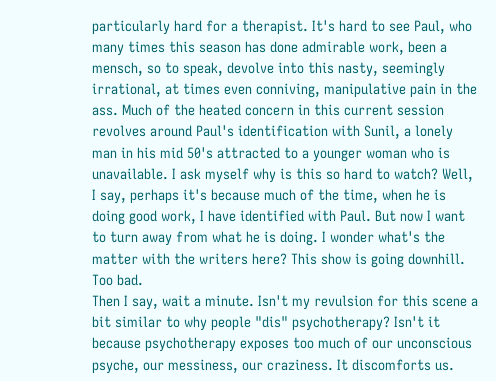particularly hard for a therapist. It's hard to see Paul, who many times this season has done admirable work, been a mensch, so to speak, devolve into this nasty, seemingly irrational, at times even conniving, manipulative pain in the ass. Much of the heated concern in this current session revolves around Paul's identification with Sunil, a lonely man in his mid 50's attracted to a younger woman who is unavailable. I ask myself why is this so hard to watch? Well, I say, perhaps it's because much of the time, when he is doing good work, I have identified with Paul. But now I want to turn away from what he is doing. I wonder what's the matter with the writers here? This show is going downhill. Too bad.
Then I say, wait a minute. Isn't my revulsion for this scene a bit similar to why people "dis" psychotherapy? Isn't it because psychotherapy exposes too much of our unconscious psyche, our messiness, our craziness. It discomforts us.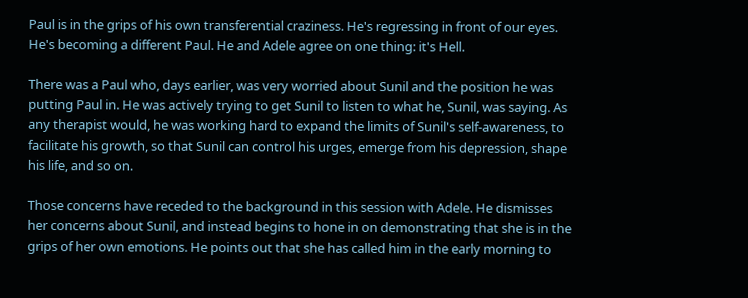Paul is in the grips of his own transferential craziness. He's regressing in front of our eyes. He's becoming a different Paul. He and Adele agree on one thing: it's Hell.

There was a Paul who, days earlier, was very worried about Sunil and the position he was putting Paul in. He was actively trying to get Sunil to listen to what he, Sunil, was saying. As any therapist would, he was working hard to expand the limits of Sunil's self-awareness, to facilitate his growth, so that Sunil can control his urges, emerge from his depression, shape his life, and so on.

Those concerns have receded to the background in this session with Adele. He dismisses her concerns about Sunil, and instead begins to hone in on demonstrating that she is in the grips of her own emotions. He points out that she has called him in the early morning to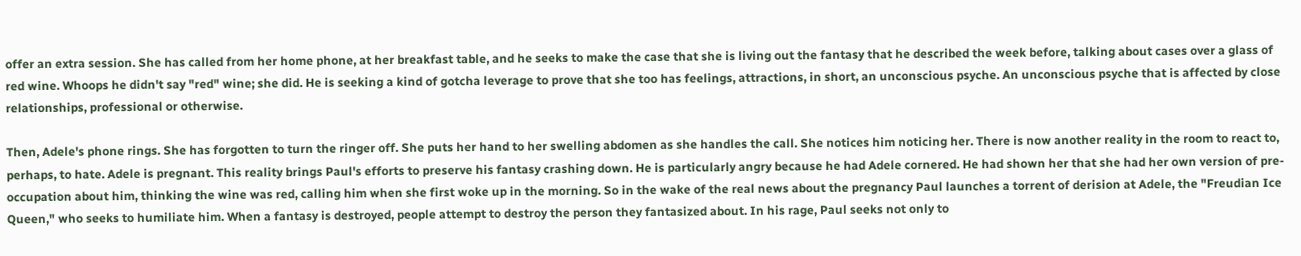offer an extra session. She has called from her home phone, at her breakfast table, and he seeks to make the case that she is living out the fantasy that he described the week before, talking about cases over a glass of red wine. Whoops he didn't say "red" wine; she did. He is seeking a kind of gotcha leverage to prove that she too has feelings, attractions, in short, an unconscious psyche. An unconscious psyche that is affected by close relationships, professional or otherwise.

Then, Adele's phone rings. She has forgotten to turn the ringer off. She puts her hand to her swelling abdomen as she handles the call. She notices him noticing her. There is now another reality in the room to react to, perhaps, to hate. Adele is pregnant. This reality brings Paul's efforts to preserve his fantasy crashing down. He is particularly angry because he had Adele cornered. He had shown her that she had her own version of pre-occupation about him, thinking the wine was red, calling him when she first woke up in the morning. So in the wake of the real news about the pregnancy Paul launches a torrent of derision at Adele, the "Freudian Ice Queen," who seeks to humiliate him. When a fantasy is destroyed, people attempt to destroy the person they fantasized about. In his rage, Paul seeks not only to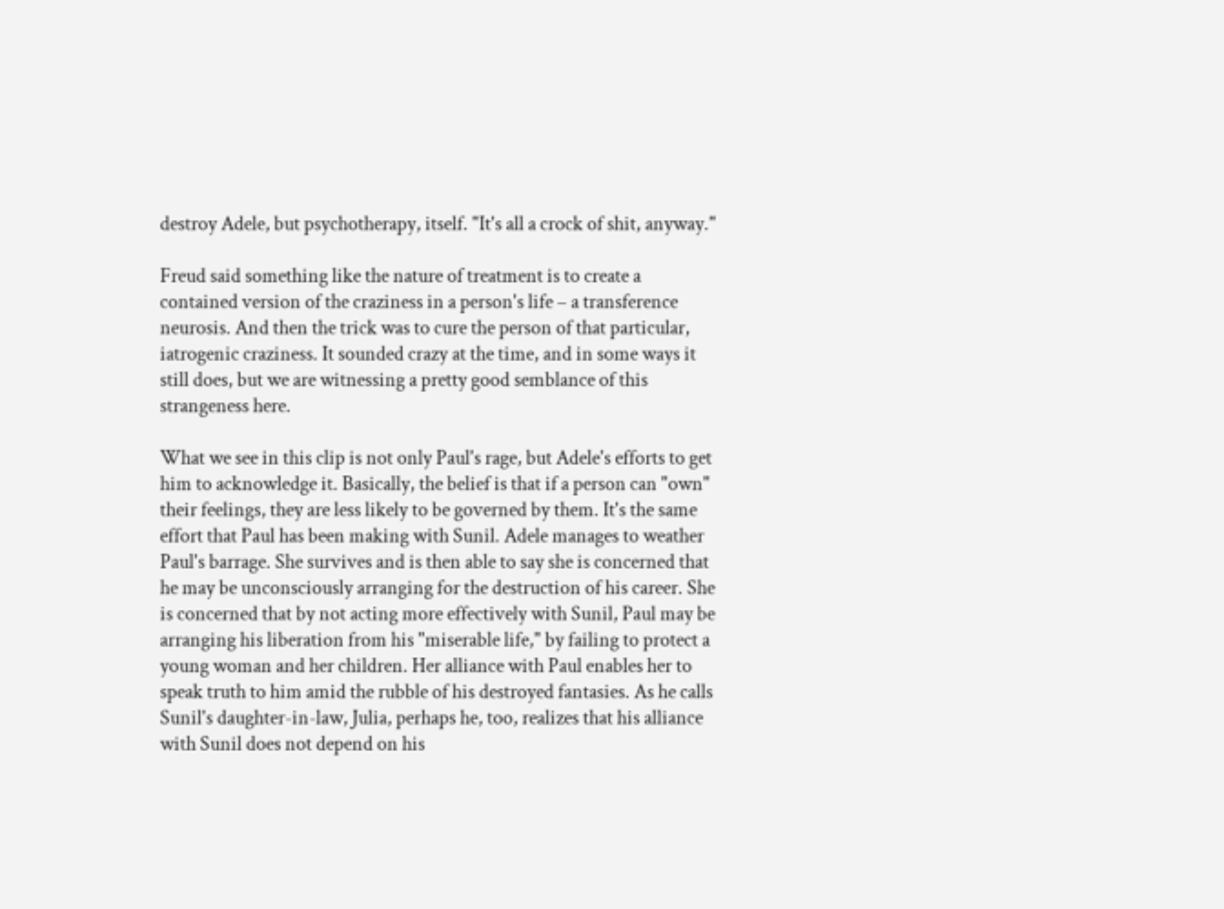destroy Adele, but psychotherapy, itself. "It's all a crock of shit, anyway."

Freud said something like the nature of treatment is to create a contained version of the craziness in a person's life – a transference neurosis. And then the trick was to cure the person of that particular, iatrogenic craziness. It sounded crazy at the time, and in some ways it still does, but we are witnessing a pretty good semblance of this strangeness here.

What we see in this clip is not only Paul's rage, but Adele's efforts to get him to acknowledge it. Basically, the belief is that if a person can "own" their feelings, they are less likely to be governed by them. It's the same effort that Paul has been making with Sunil. Adele manages to weather Paul's barrage. She survives and is then able to say she is concerned that he may be unconsciously arranging for the destruction of his career. She is concerned that by not acting more effectively with Sunil, Paul may be arranging his liberation from his "miserable life," by failing to protect a young woman and her children. Her alliance with Paul enables her to speak truth to him amid the rubble of his destroyed fantasies. As he calls Sunil's daughter-in-law, Julia, perhaps he, too, realizes that his alliance with Sunil does not depend on his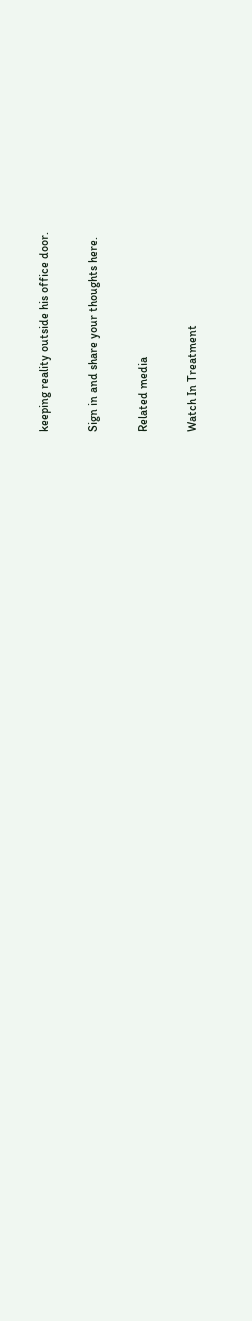keeping reality outside his office door.

Sign in and share your thoughts here.

Related media

Watch In Treatment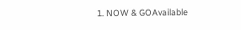1. NOW & GOAvailable